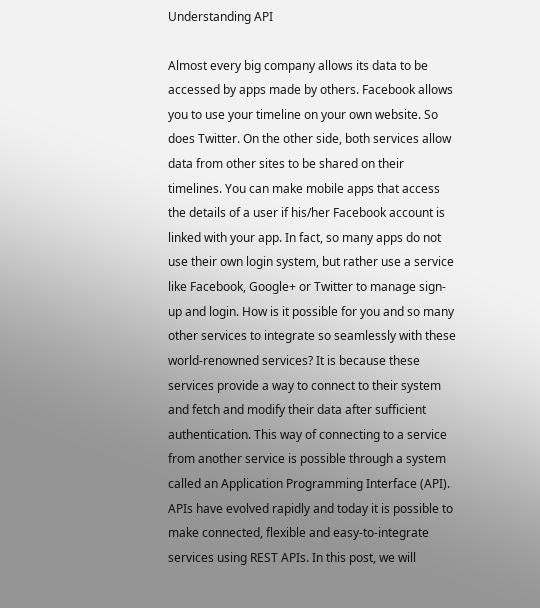Understanding API

Almost every big company allows its data to be accessed by apps made by others. Facebook allows you to use your timeline on your own website. So does Twitter. On the other side, both services allow data from other sites to be shared on their timelines. You can make mobile apps that access the details of a user if his/her Facebook account is linked with your app. In fact, so many apps do not use their own login system, but rather use a service like Facebook, Google+ or Twitter to manage sign-up and login. How is it possible for you and so many other services to integrate so seamlessly with these world-renowned services? It is because these services provide a way to connect to their system and fetch and modify their data after sufficient authentication. This way of connecting to a service from another service is possible through a system called an Application Programming Interface (API). APIs have evolved rapidly and today it is possible to make connected, flexible and easy-to-integrate services using REST APIs. In this post, we will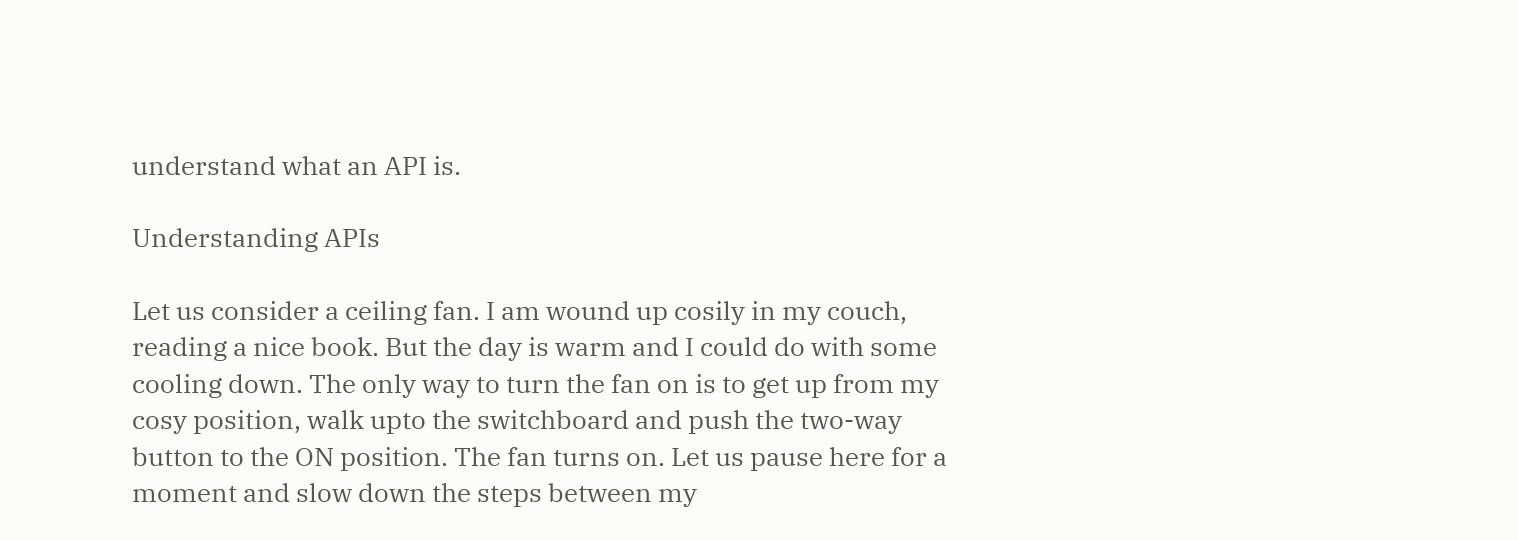understand what an API is.

Understanding APIs

Let us consider a ceiling fan. I am wound up cosily in my couch, reading a nice book. But the day is warm and I could do with some cooling down. The only way to turn the fan on is to get up from my cosy position, walk upto the switchboard and push the two-way button to the ON position. The fan turns on. Let us pause here for a moment and slow down the steps between my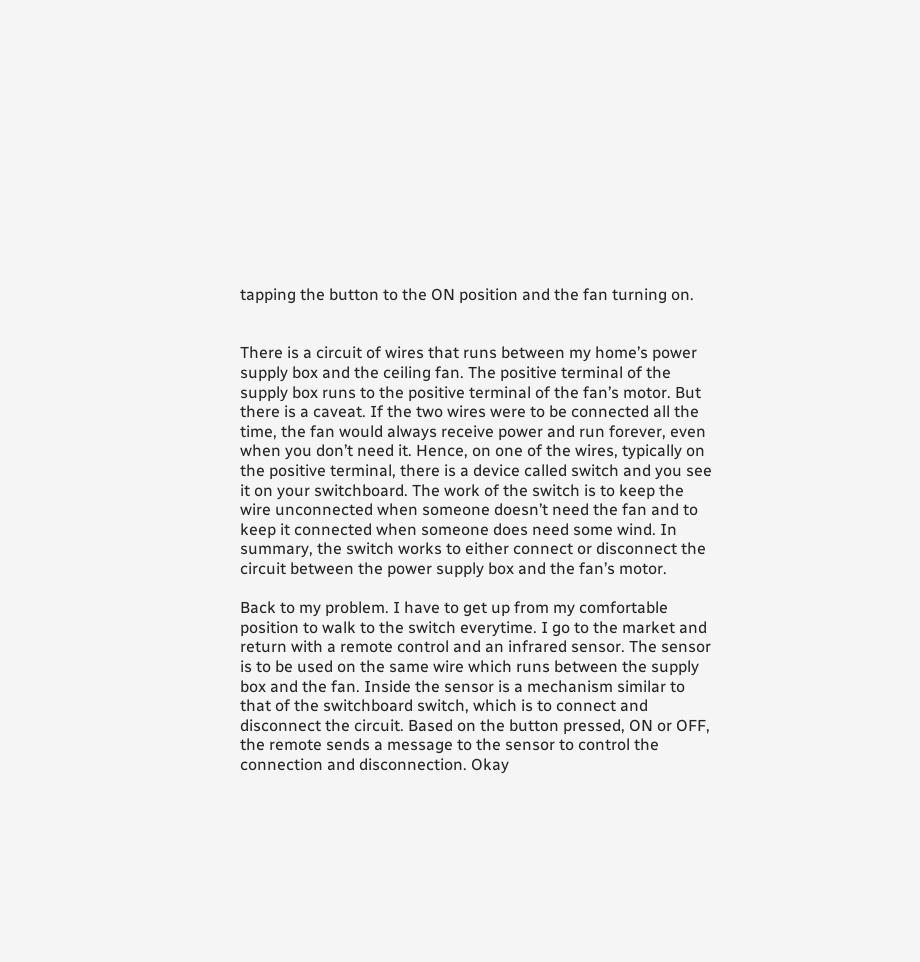tapping the button to the ON position and the fan turning on.


There is a circuit of wires that runs between my home’s power supply box and the ceiling fan. The positive terminal of the supply box runs to the positive terminal of the fan’s motor. But there is a caveat. If the two wires were to be connected all the time, the fan would always receive power and run forever, even when you don’t need it. Hence, on one of the wires, typically on the positive terminal, there is a device called switch and you see it on your switchboard. The work of the switch is to keep the wire unconnected when someone doesn’t need the fan and to keep it connected when someone does need some wind. In summary, the switch works to either connect or disconnect the circuit between the power supply box and the fan’s motor.

Back to my problem. I have to get up from my comfortable position to walk to the switch everytime. I go to the market and return with a remote control and an infrared sensor. The sensor is to be used on the same wire which runs between the supply box and the fan. Inside the sensor is a mechanism similar to that of the switchboard switch, which is to connect and disconnect the circuit. Based on the button pressed, ON or OFF, the remote sends a message to the sensor to control the connection and disconnection. Okay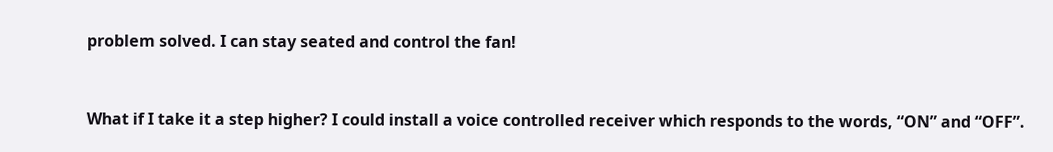problem solved. I can stay seated and control the fan!


What if I take it a step higher? I could install a voice controlled receiver which responds to the words, “ON” and “OFF”.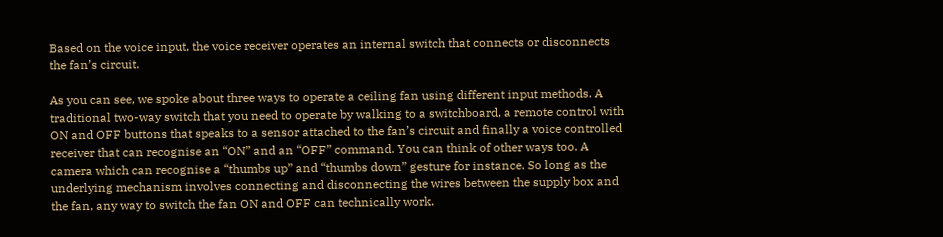Based on the voice input, the voice receiver operates an internal switch that connects or disconnects the fan’s circuit.

As you can see, we spoke about three ways to operate a ceiling fan using different input methods. A traditional two-way switch that you need to operate by walking to a switchboard, a remote control with ON and OFF buttons that speaks to a sensor attached to the fan’s circuit and finally a voice controlled receiver that can recognise an “ON” and an “OFF” command. You can think of other ways too. A camera which can recognise a “thumbs up” and “thumbs down” gesture for instance. So long as the underlying mechanism involves connecting and disconnecting the wires between the supply box and the fan, any way to switch the fan ON and OFF can technically work.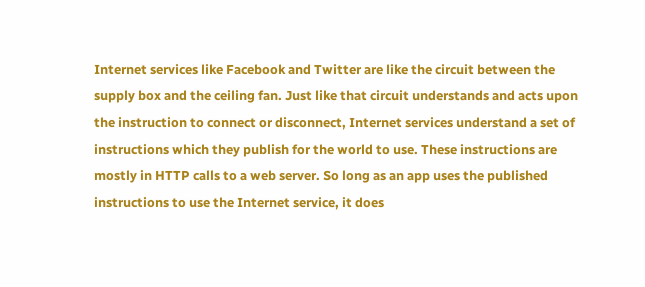Internet services like Facebook and Twitter are like the circuit between the supply box and the ceiling fan. Just like that circuit understands and acts upon the instruction to connect or disconnect, Internet services understand a set of instructions which they publish for the world to use. These instructions are mostly in HTTP calls to a web server. So long as an app uses the published instructions to use the Internet service, it does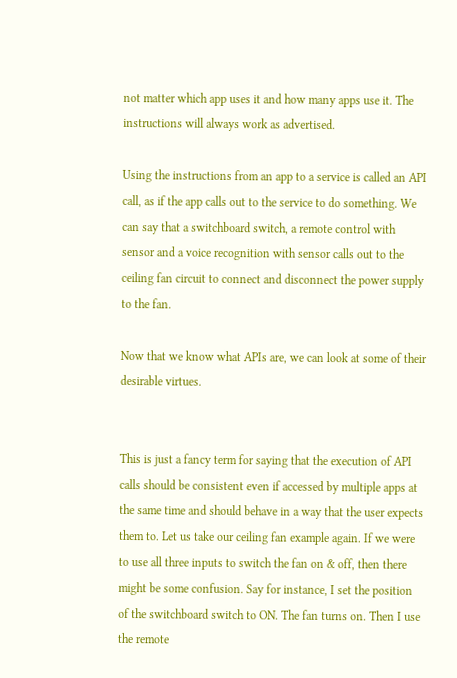not matter which app uses it and how many apps use it. The instructions will always work as advertised.

Using the instructions from an app to a service is called an API call, as if the app calls out to the service to do something. We can say that a switchboard switch, a remote control with sensor and a voice recognition with sensor calls out to the ceiling fan circuit to connect and disconnect the power supply to the fan.

Now that we know what APIs are, we can look at some of their desirable virtues.


This is just a fancy term for saying that the execution of API calls should be consistent even if accessed by multiple apps at the same time and should behave in a way that the user expects them to. Let us take our ceiling fan example again. If we were to use all three inputs to switch the fan on & off, then there might be some confusion. Say for instance, I set the position of the switchboard switch to ON. The fan turns on. Then I use the remote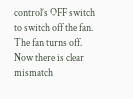control’s OFF switch to switch off the fan. The fan turns off. Now there is clear mismatch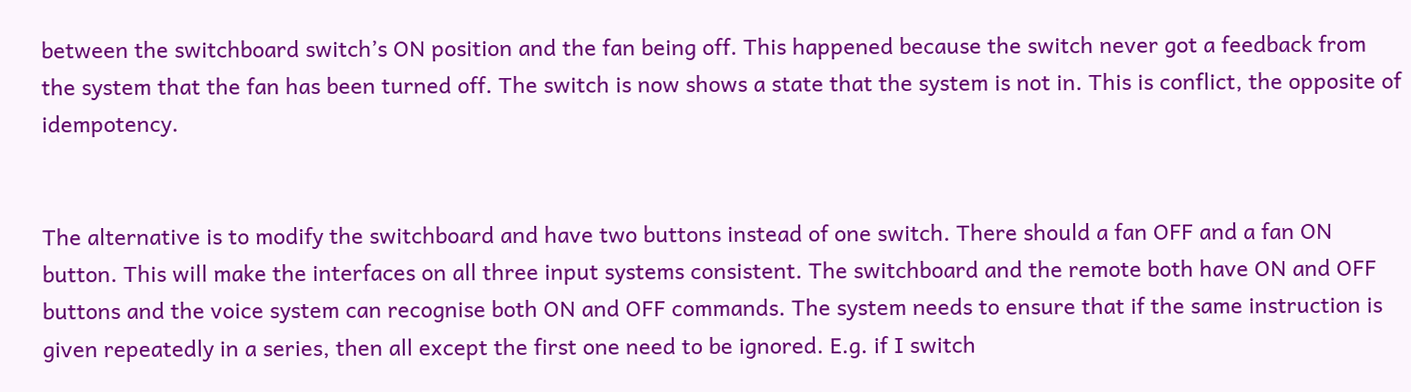between the switchboard switch’s ON position and the fan being off. This happened because the switch never got a feedback from the system that the fan has been turned off. The switch is now shows a state that the system is not in. This is conflict, the opposite of idempotency.


The alternative is to modify the switchboard and have two buttons instead of one switch. There should a fan OFF and a fan ON button. This will make the interfaces on all three input systems consistent. The switchboard and the remote both have ON and OFF buttons and the voice system can recognise both ON and OFF commands. The system needs to ensure that if the same instruction is given repeatedly in a series, then all except the first one need to be ignored. E.g. if I switch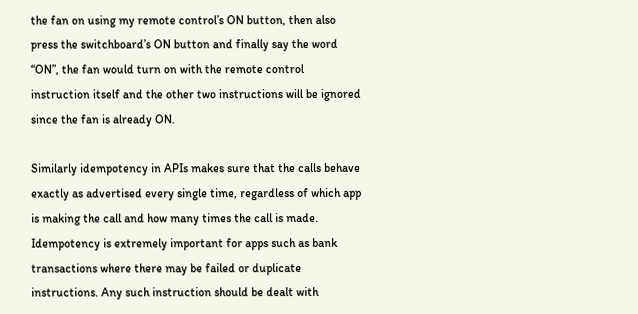the fan on using my remote control’s ON button, then also press the switchboard’s ON button and finally say the word “ON”, the fan would turn on with the remote control instruction itself and the other two instructions will be ignored since the fan is already ON.

Similarly idempotency in APIs makes sure that the calls behave exactly as advertised every single time, regardless of which app is making the call and how many times the call is made. Idempotency is extremely important for apps such as bank transactions where there may be failed or duplicate instructions. Any such instruction should be dealt with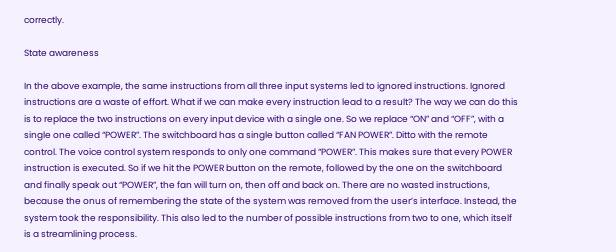correctly.

State awareness

In the above example, the same instructions from all three input systems led to ignored instructions. Ignored instructions are a waste of effort. What if we can make every instruction lead to a result? The way we can do this is to replace the two instructions on every input device with a single one. So we replace “ON” and “OFF”, with a single one called “POWER”. The switchboard has a single button called “FAN POWER”. Ditto with the remote control. The voice control system responds to only one command “POWER”. This makes sure that every POWER instruction is executed. So if we hit the POWER button on the remote, followed by the one on the switchboard and finally speak out “POWER”, the fan will turn on, then off and back on. There are no wasted instructions, because the onus of remembering the state of the system was removed from the user’s interface. Instead, the system took the responsibility. This also led to the number of possible instructions from two to one, which itself is a streamlining process.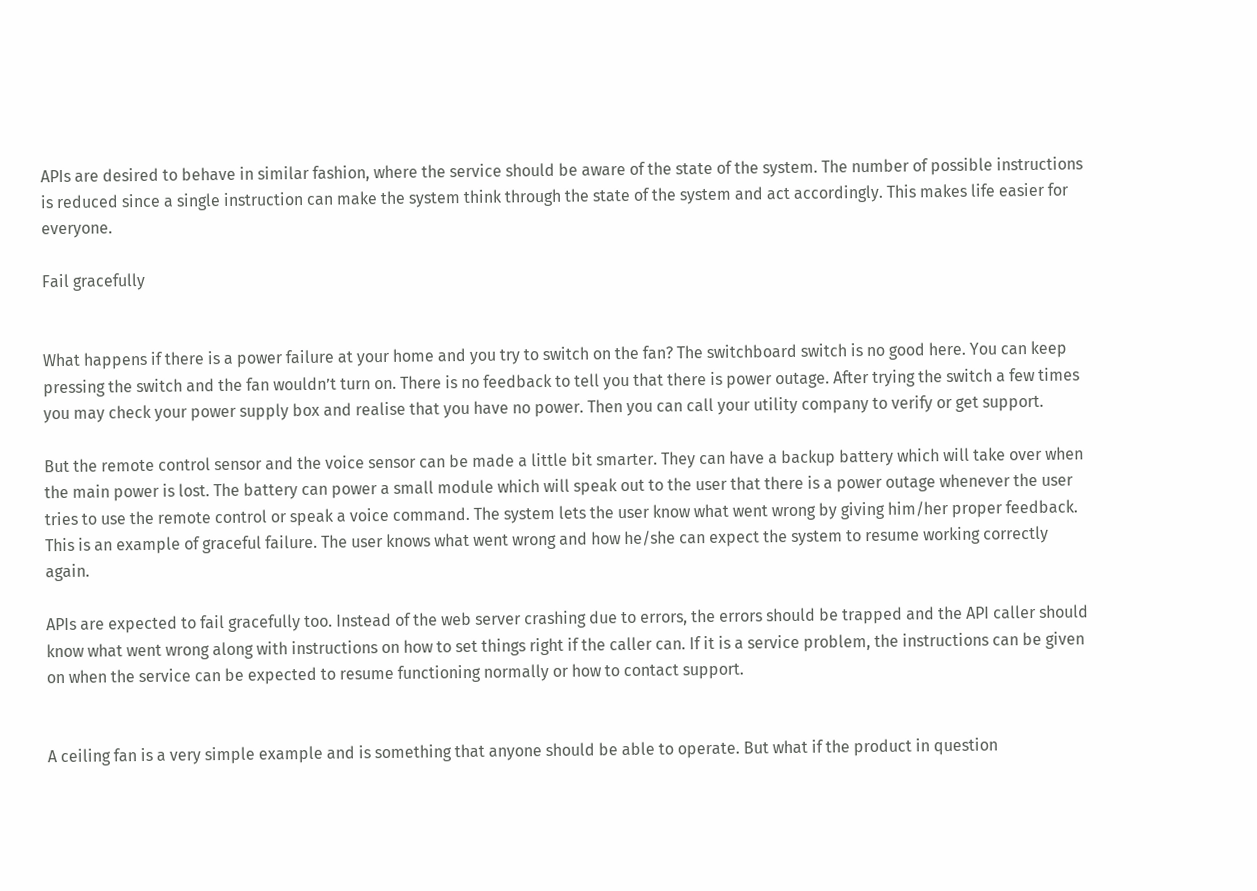APIs are desired to behave in similar fashion, where the service should be aware of the state of the system. The number of possible instructions is reduced since a single instruction can make the system think through the state of the system and act accordingly. This makes life easier for everyone.

Fail gracefully


What happens if there is a power failure at your home and you try to switch on the fan? The switchboard switch is no good here. You can keep pressing the switch and the fan wouldn’t turn on. There is no feedback to tell you that there is power outage. After trying the switch a few times you may check your power supply box and realise that you have no power. Then you can call your utility company to verify or get support.

But the remote control sensor and the voice sensor can be made a little bit smarter. They can have a backup battery which will take over when the main power is lost. The battery can power a small module which will speak out to the user that there is a power outage whenever the user tries to use the remote control or speak a voice command. The system lets the user know what went wrong by giving him/her proper feedback. This is an example of graceful failure. The user knows what went wrong and how he/she can expect the system to resume working correctly again.

APIs are expected to fail gracefully too. Instead of the web server crashing due to errors, the errors should be trapped and the API caller should know what went wrong along with instructions on how to set things right if the caller can. If it is a service problem, the instructions can be given on when the service can be expected to resume functioning normally or how to contact support.


A ceiling fan is a very simple example and is something that anyone should be able to operate. But what if the product in question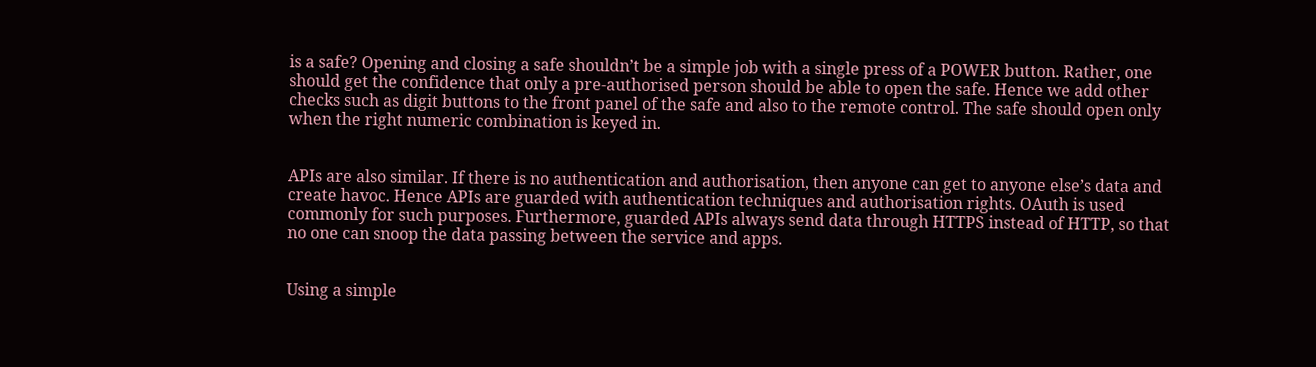is a safe? Opening and closing a safe shouldn’t be a simple job with a single press of a POWER button. Rather, one should get the confidence that only a pre-authorised person should be able to open the safe. Hence we add other checks such as digit buttons to the front panel of the safe and also to the remote control. The safe should open only when the right numeric combination is keyed in.


APIs are also similar. If there is no authentication and authorisation, then anyone can get to anyone else’s data and create havoc. Hence APIs are guarded with authentication techniques and authorisation rights. OAuth is used commonly for such purposes. Furthermore, guarded APIs always send data through HTTPS instead of HTTP, so that no one can snoop the data passing between the service and apps.


Using a simple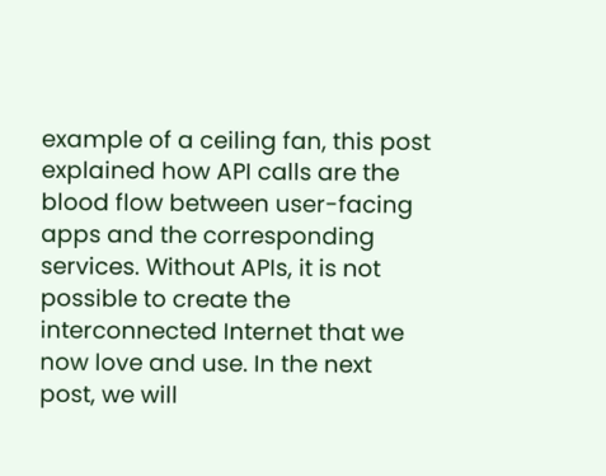example of a ceiling fan, this post explained how API calls are the blood flow between user-facing apps and the corresponding services. Without APIs, it is not possible to create the interconnected Internet that we now love and use. In the next post, we will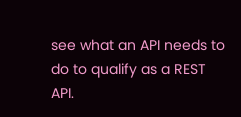see what an API needs to do to qualify as a REST API.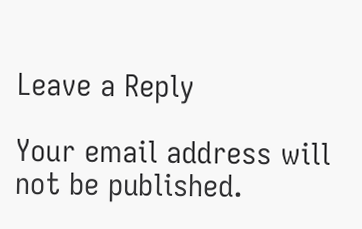Leave a Reply

Your email address will not be published.